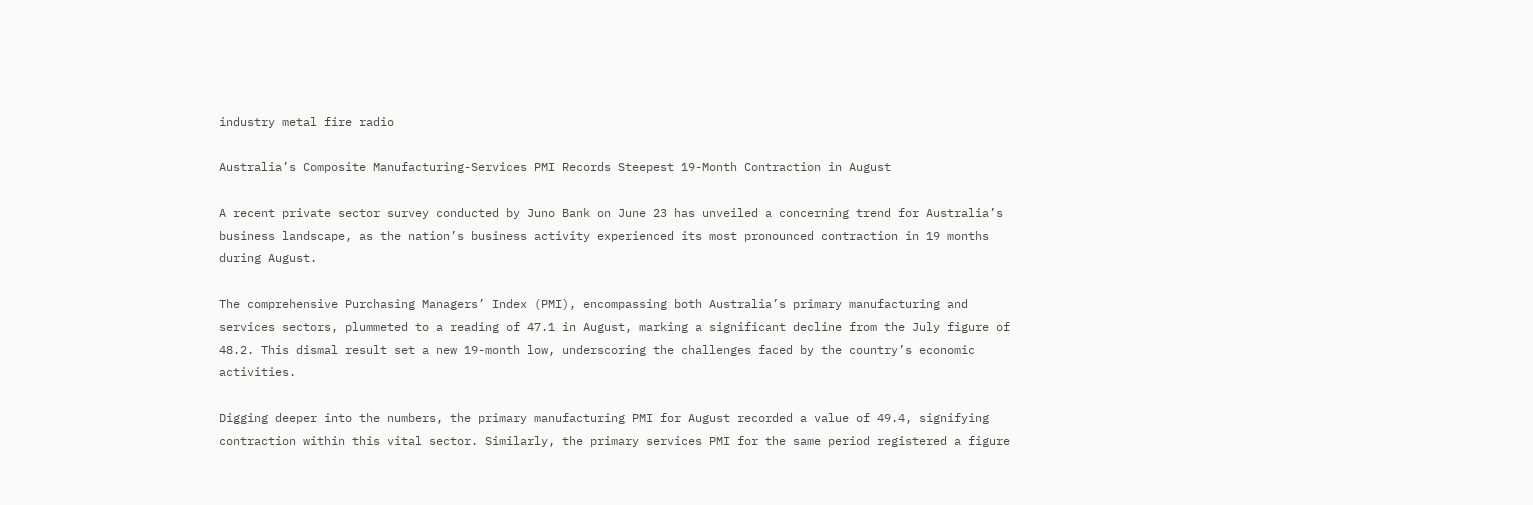industry metal fire radio

Australia’s Composite Manufacturing-Services PMI Records Steepest 19-Month Contraction in August

A recent private sector survey conducted by Juno Bank on June 23 has unveiled a concerning trend for Australia’s business landscape, as the nation’s business activity experienced its most pronounced contraction in 19 months during August.

The comprehensive Purchasing Managers’ Index (PMI), encompassing both Australia’s primary manufacturing and services sectors, plummeted to a reading of 47.1 in August, marking a significant decline from the July figure of 48.2. This dismal result set a new 19-month low, underscoring the challenges faced by the country’s economic activities.

Digging deeper into the numbers, the primary manufacturing PMI for August recorded a value of 49.4, signifying contraction within this vital sector. Similarly, the primary services PMI for the same period registered a figure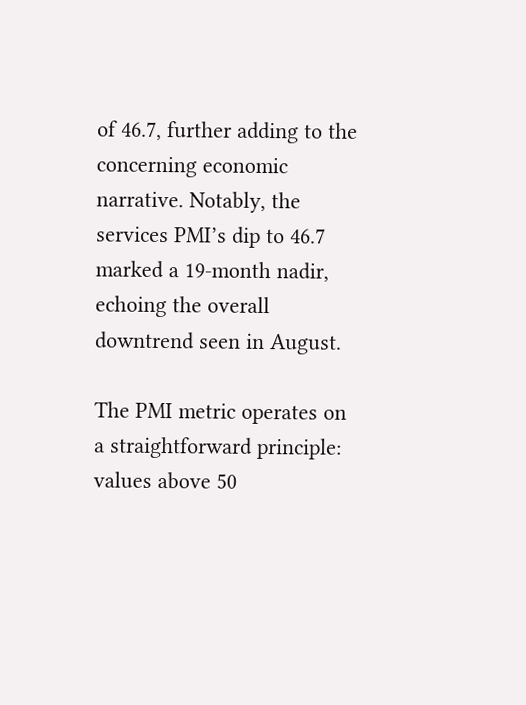of 46.7, further adding to the concerning economic narrative. Notably, the services PMI’s dip to 46.7 marked a 19-month nadir, echoing the overall downtrend seen in August.

The PMI metric operates on a straightforward principle: values above 50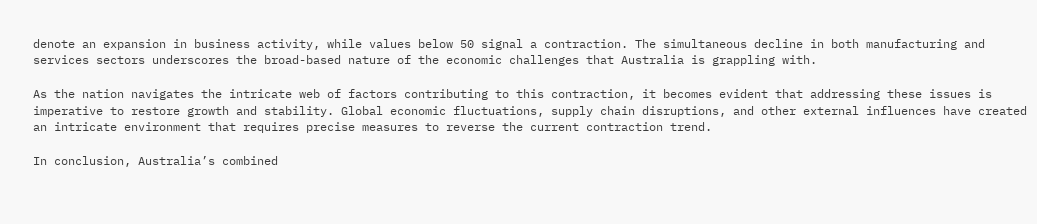denote an expansion in business activity, while values below 50 signal a contraction. The simultaneous decline in both manufacturing and services sectors underscores the broad-based nature of the economic challenges that Australia is grappling with.

As the nation navigates the intricate web of factors contributing to this contraction, it becomes evident that addressing these issues is imperative to restore growth and stability. Global economic fluctuations, supply chain disruptions, and other external influences have created an intricate environment that requires precise measures to reverse the current contraction trend.

In conclusion, Australia’s combined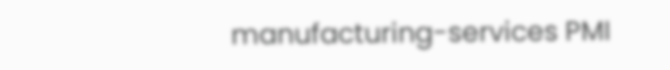manufacturing-services PMI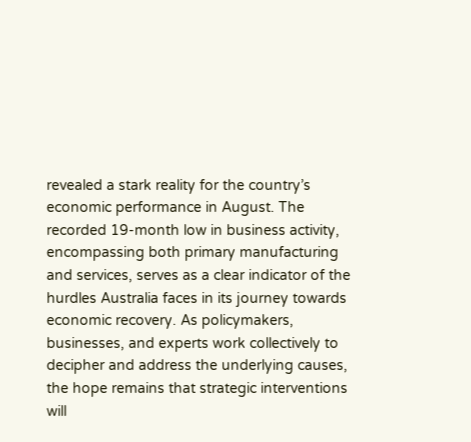revealed a stark reality for the country’s economic performance in August. The recorded 19-month low in business activity, encompassing both primary manufacturing and services, serves as a clear indicator of the hurdles Australia faces in its journey towards economic recovery. As policymakers, businesses, and experts work collectively to decipher and address the underlying causes, the hope remains that strategic interventions will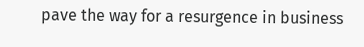pave the way for a resurgence in business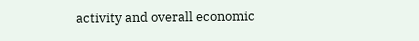activity and overall economic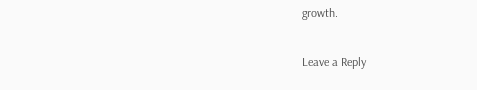growth.

Leave a Reply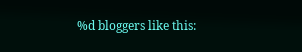%d bloggers like this: